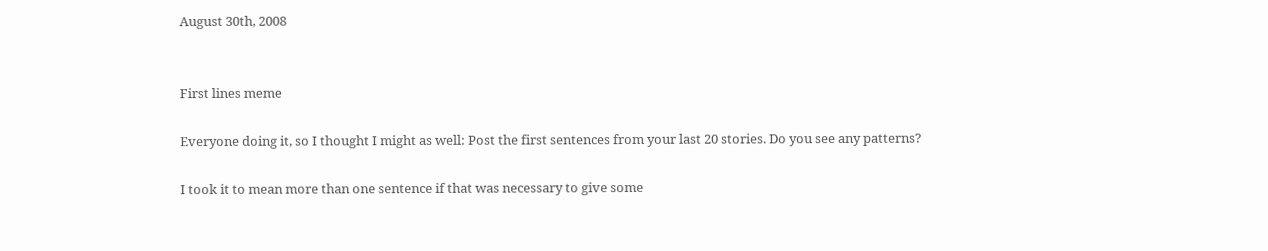August 30th, 2008


First lines meme

Everyone doing it, so I thought I might as well: Post the first sentences from your last 20 stories. Do you see any patterns?

I took it to mean more than one sentence if that was necessary to give some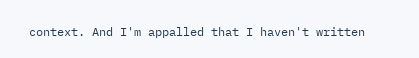context. And I'm appalled that I haven't written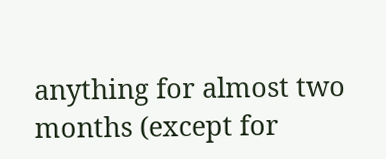anything for almost two months (except for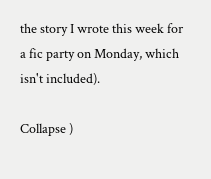the story I wrote this week for a fic party on Monday, which isn't included).

Collapse )